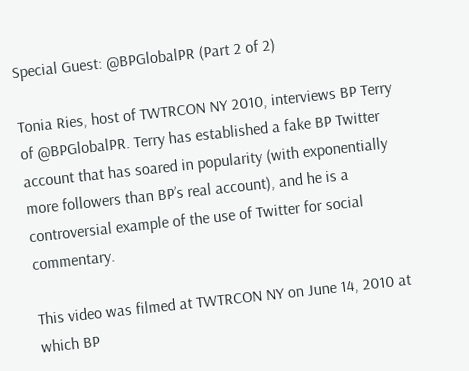Special Guest: @BPGlobalPR (Part 2 of 2)

Tonia Ries, host of TWTRCON NY 2010, interviews BP Terry of @BPGlobalPR. Terry has established a fake BP Twitter account that has soared in popularity (with exponentially more followers than BP’s real account), and he is a controversial example of the use of Twitter for social commentary.

This video was filmed at TWTRCON NY on June 14, 2010 at which BP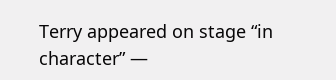Terry appeared on stage “in character” —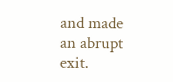and made an abrupt exit.